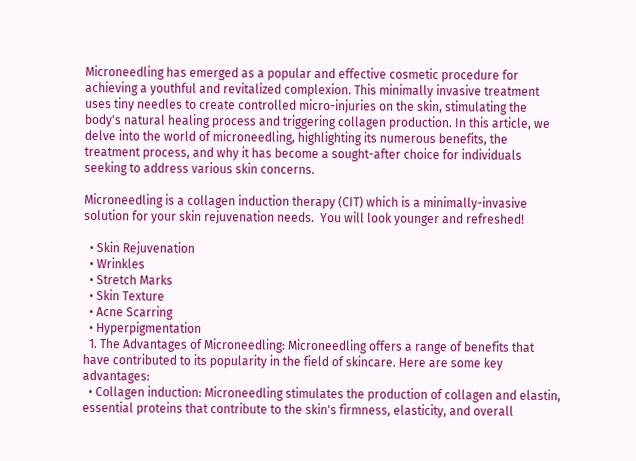Microneedling has emerged as a popular and effective cosmetic procedure for achieving a youthful and revitalized complexion. This minimally invasive treatment uses tiny needles to create controlled micro-injuries on the skin, stimulating the body's natural healing process and triggering collagen production. In this article, we delve into the world of microneedling, highlighting its numerous benefits, the treatment process, and why it has become a sought-after choice for individuals seeking to address various skin concerns.

Microneedling is a collagen induction therapy (CIT) which is a minimally-invasive solution for your skin rejuvenation needs.  You will look younger and refreshed!

  • Skin Rejuvenation
  • Wrinkles
  • Stretch Marks
  • Skin Texture
  • Acne Scarring
  • Hyperpigmentation
  1. The Advantages of Microneedling: Microneedling offers a range of benefits that have contributed to its popularity in the field of skincare. Here are some key advantages:
  • Collagen induction: Microneedling stimulates the production of collagen and elastin, essential proteins that contribute to the skin's firmness, elasticity, and overall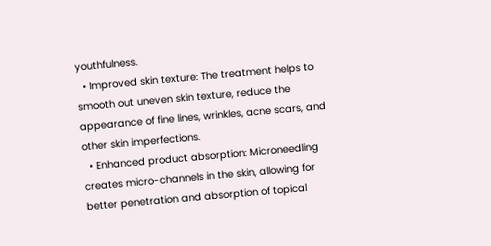youthfulness.
  • Improved skin texture: The treatment helps to smooth out uneven skin texture, reduce the appearance of fine lines, wrinkles, acne scars, and other skin imperfections.
  • Enhanced product absorption: Microneedling creates micro-channels in the skin, allowing for better penetration and absorption of topical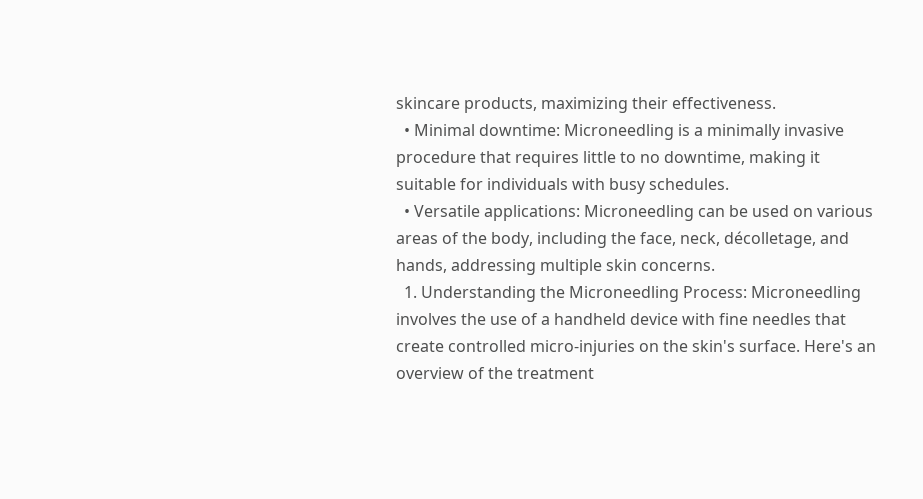skincare products, maximizing their effectiveness.
  • Minimal downtime: Microneedling is a minimally invasive procedure that requires little to no downtime, making it suitable for individuals with busy schedules.
  • Versatile applications: Microneedling can be used on various areas of the body, including the face, neck, décolletage, and hands, addressing multiple skin concerns.
  1. Understanding the Microneedling Process: Microneedling involves the use of a handheld device with fine needles that create controlled micro-injuries on the skin's surface. Here's an overview of the treatment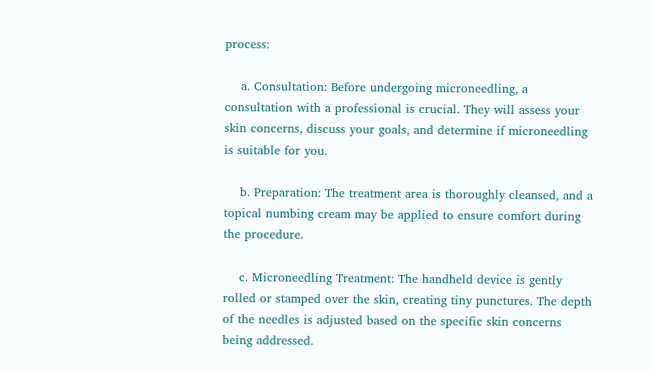process:

    a. Consultation: Before undergoing microneedling, a consultation with a professional is crucial. They will assess your skin concerns, discuss your goals, and determine if microneedling is suitable for you.

    b. Preparation: The treatment area is thoroughly cleansed, and a topical numbing cream may be applied to ensure comfort during the procedure.

    c. Microneedling Treatment: The handheld device is gently rolled or stamped over the skin, creating tiny punctures. The depth of the needles is adjusted based on the specific skin concerns being addressed.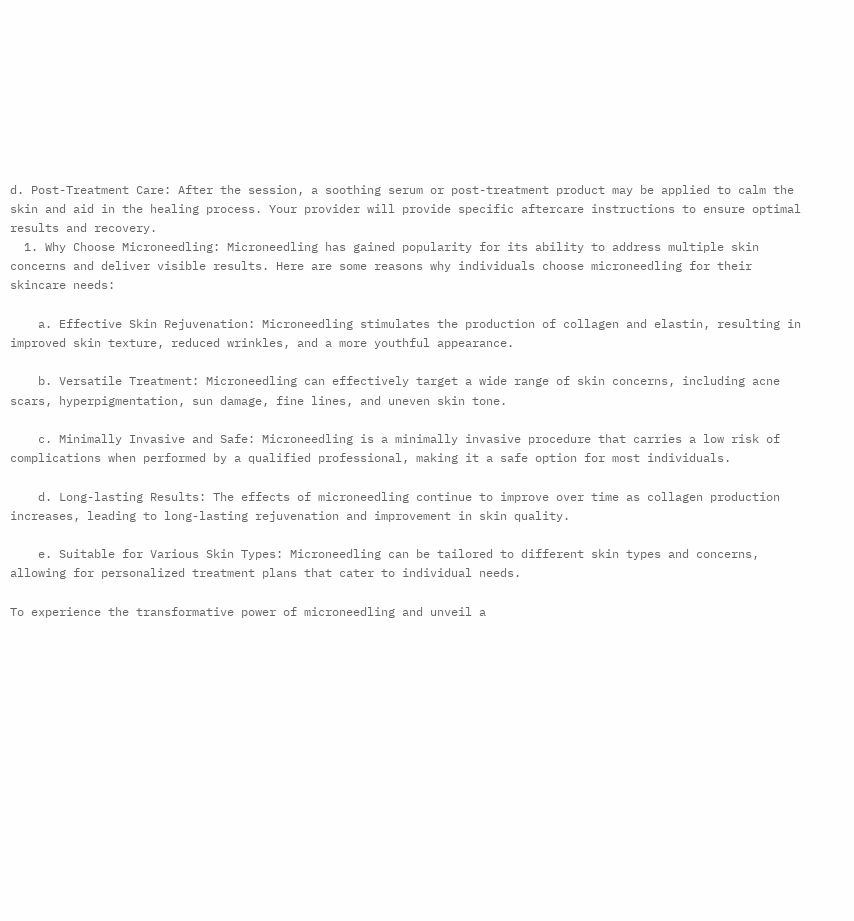d. Post-Treatment Care: After the session, a soothing serum or post-treatment product may be applied to calm the skin and aid in the healing process. Your provider will provide specific aftercare instructions to ensure optimal results and recovery.
  1. Why Choose Microneedling: Microneedling has gained popularity for its ability to address multiple skin concerns and deliver visible results. Here are some reasons why individuals choose microneedling for their skincare needs:

    a. Effective Skin Rejuvenation: Microneedling stimulates the production of collagen and elastin, resulting in improved skin texture, reduced wrinkles, and a more youthful appearance.

    b. Versatile Treatment: Microneedling can effectively target a wide range of skin concerns, including acne scars, hyperpigmentation, sun damage, fine lines, and uneven skin tone.

    c. Minimally Invasive and Safe: Microneedling is a minimally invasive procedure that carries a low risk of complications when performed by a qualified professional, making it a safe option for most individuals.

    d. Long-lasting Results: The effects of microneedling continue to improve over time as collagen production increases, leading to long-lasting rejuvenation and improvement in skin quality.

    e. Suitable for Various Skin Types: Microneedling can be tailored to different skin types and concerns, allowing for personalized treatment plans that cater to individual needs.

To experience the transformative power of microneedling and unveil a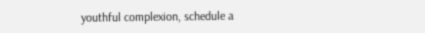youthful complexion, schedule a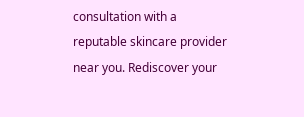consultation with a reputable skincare provider near you. Rediscover your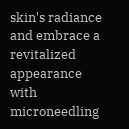skin's radiance and embrace a revitalized appearance with microneedling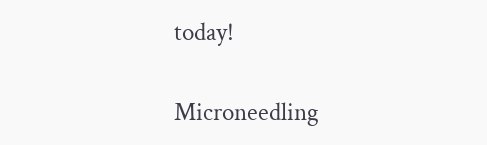today!

Microneedling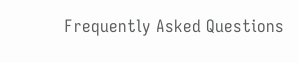Frequently Asked Questions